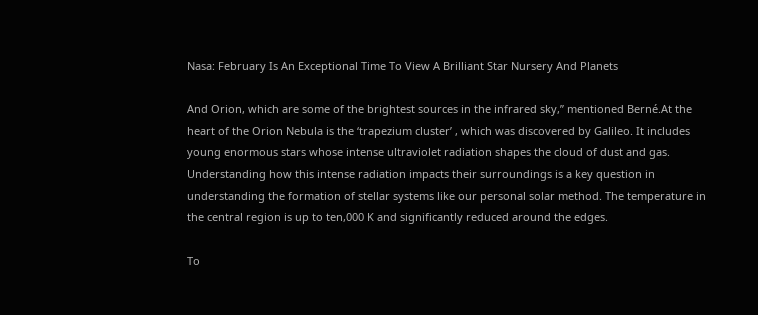Nasa: February Is An Exceptional Time To View A Brilliant Star Nursery And Planets

And Orion, which are some of the brightest sources in the infrared sky,” mentioned Berné.At the heart of the Orion Nebula is the ‘trapezium cluster’ , which was discovered by Galileo. It includes young enormous stars whose intense ultraviolet radiation shapes the cloud of dust and gas. Understanding how this intense radiation impacts their surroundings is a key question in understanding the formation of stellar systems like our personal solar method. The temperature in the central region is up to ten,000 K and significantly reduced around the edges.

To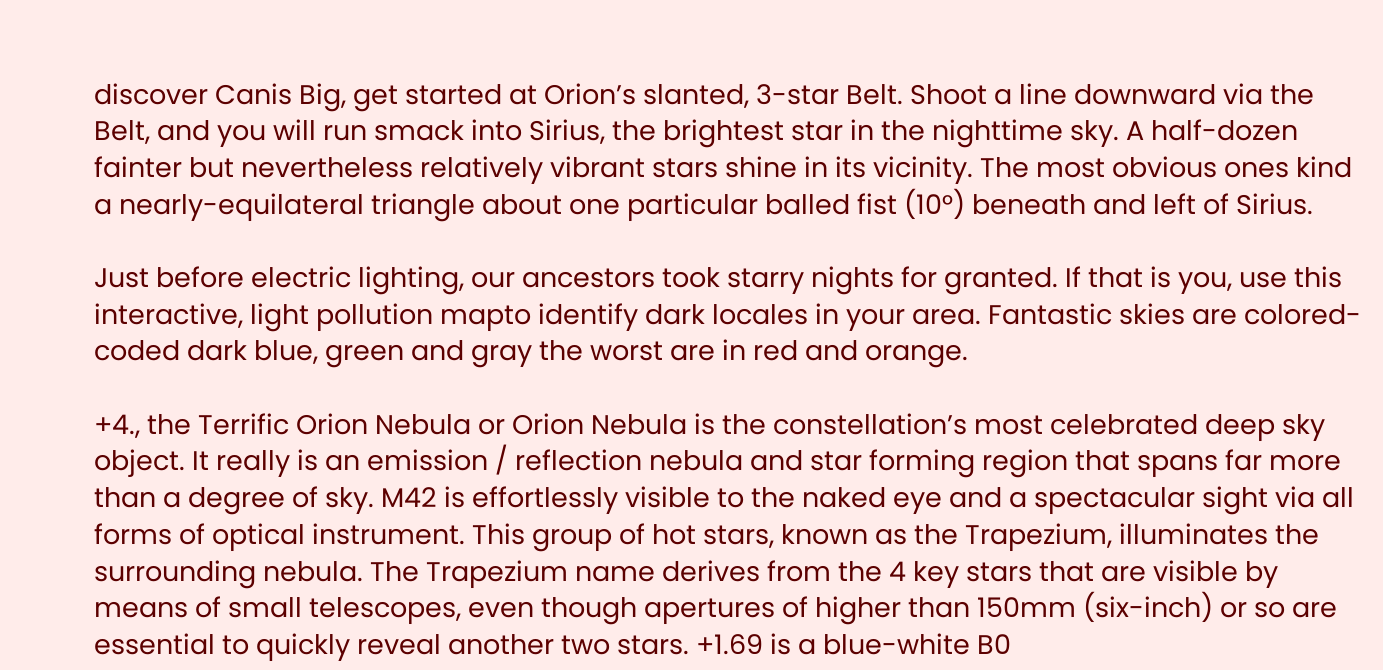discover Canis Big, get started at Orion’s slanted, 3-star Belt. Shoot a line downward via the Belt, and you will run smack into Sirius, the brightest star in the nighttime sky. A half-dozen fainter but nevertheless relatively vibrant stars shine in its vicinity. The most obvious ones kind a nearly-equilateral triangle about one particular balled fist (10°) beneath and left of Sirius.

Just before electric lighting, our ancestors took starry nights for granted. If that is you, use this interactive, light pollution mapto identify dark locales in your area. Fantastic skies are colored-coded dark blue, green and gray the worst are in red and orange.

+4., the Terrific Orion Nebula or Orion Nebula is the constellation’s most celebrated deep sky object. It really is an emission / reflection nebula and star forming region that spans far more than a degree of sky. M42 is effortlessly visible to the naked eye and a spectacular sight via all forms of optical instrument. This group of hot stars, known as the Trapezium, illuminates the surrounding nebula. The Trapezium name derives from the 4 key stars that are visible by means of small telescopes, even though apertures of higher than 150mm (six-inch) or so are essential to quickly reveal another two stars. +1.69 is a blue-white B0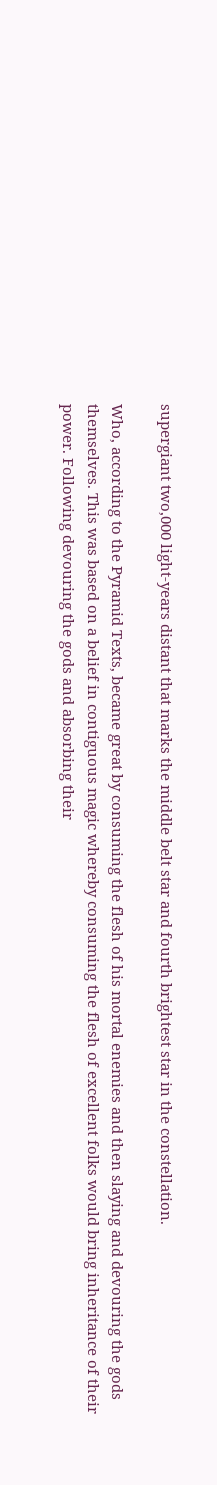supergiant two,000 light-years distant that marks the middle belt star and fourth brightest star in the constellation.

Who, according to the Pyramid Texts, became great by consuming the flesh of his mortal enemies and then slaying and devouring the gods themselves. This was based on a belief in contiguous magic whereby consuming the flesh of excellent folks would bring inheritance of their power. Following devouring the gods and absorbing their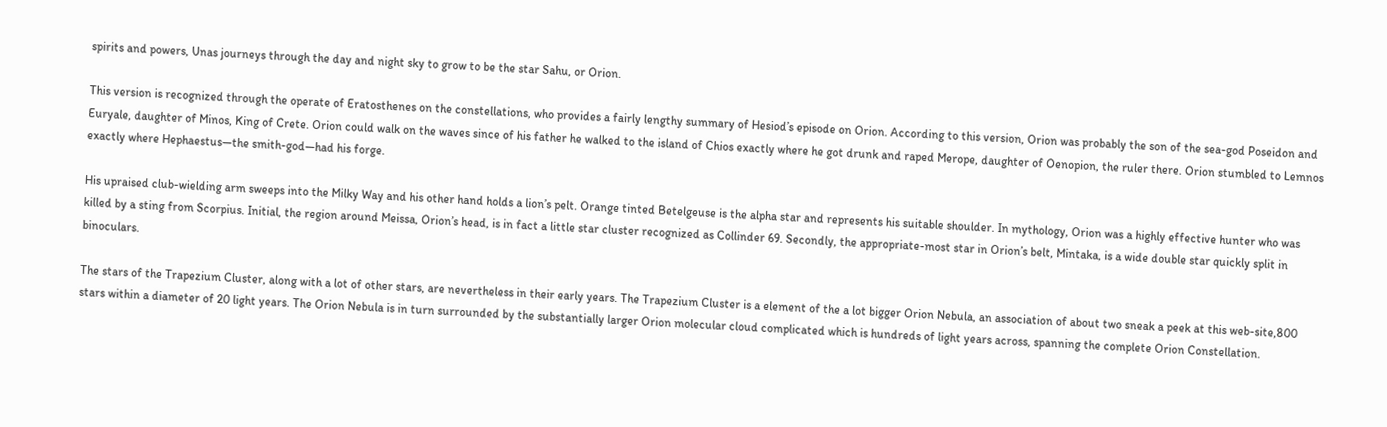spirits and powers, Unas journeys through the day and night sky to grow to be the star Sahu, or Orion.

This version is recognized through the operate of Eratosthenes on the constellations, who provides a fairly lengthy summary of Hesiod’s episode on Orion. According to this version, Orion was probably the son of the sea-god Poseidon and Euryale, daughter of Minos, King of Crete. Orion could walk on the waves since of his father he walked to the island of Chios exactly where he got drunk and raped Merope, daughter of Oenopion, the ruler there. Orion stumbled to Lemnos exactly where Hephaestus—the smith-god—had his forge.

His upraised club-wielding arm sweeps into the Milky Way and his other hand holds a lion’s pelt. Orange tinted Betelgeuse is the alpha star and represents his suitable shoulder. In mythology, Orion was a highly effective hunter who was killed by a sting from Scorpius. Initial, the region around Meissa, Orion’s head, is in fact a little star cluster recognized as Collinder 69. Secondly, the appropriate-most star in Orion’s belt, Mintaka, is a wide double star quickly split in binoculars.

The stars of the Trapezium Cluster, along with a lot of other stars, are nevertheless in their early years. The Trapezium Cluster is a element of the a lot bigger Orion Nebula, an association of about two sneak a peek at this web-site,800 stars within a diameter of 20 light years. The Orion Nebula is in turn surrounded by the substantially larger Orion molecular cloud complicated which is hundreds of light years across, spanning the complete Orion Constellation.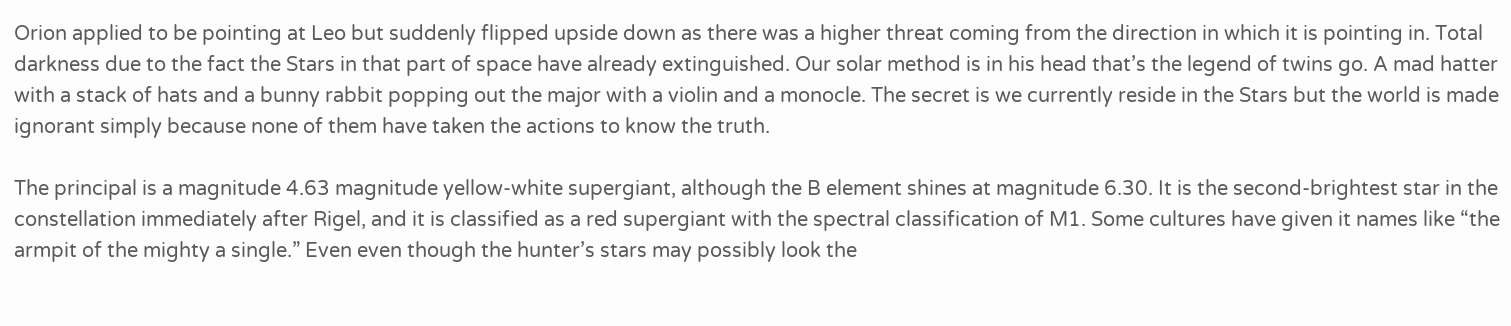Orion applied to be pointing at Leo but suddenly flipped upside down as there was a higher threat coming from the direction in which it is pointing in. Total darkness due to the fact the Stars in that part of space have already extinguished. Our solar method is in his head that’s the legend of twins go. A mad hatter with a stack of hats and a bunny rabbit popping out the major with a violin and a monocle. The secret is we currently reside in the Stars but the world is made ignorant simply because none of them have taken the actions to know the truth.

The principal is a magnitude 4.63 magnitude yellow-white supergiant, although the B element shines at magnitude 6.30. It is the second-brightest star in the constellation immediately after Rigel, and it is classified as a red supergiant with the spectral classification of M1. Some cultures have given it names like “the armpit of the mighty a single.” Even even though the hunter’s stars may possibly look the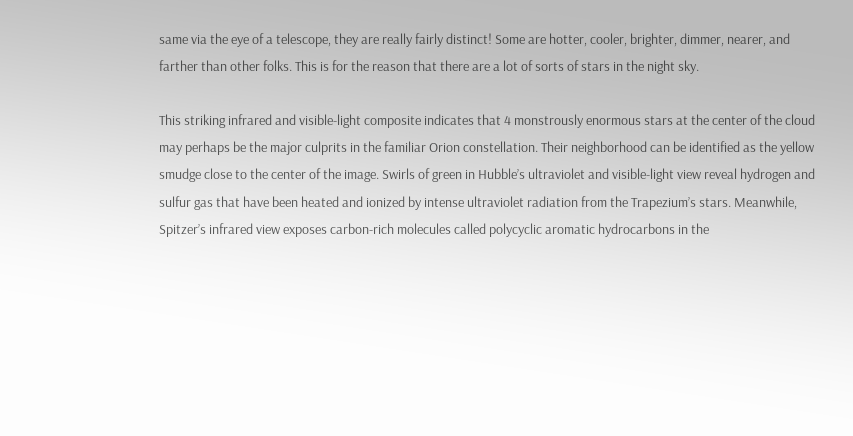same via the eye of a telescope, they are really fairly distinct! Some are hotter, cooler, brighter, dimmer, nearer, and farther than other folks. This is for the reason that there are a lot of sorts of stars in the night sky.

This striking infrared and visible-light composite indicates that 4 monstrously enormous stars at the center of the cloud may perhaps be the major culprits in the familiar Orion constellation. Their neighborhood can be identified as the yellow smudge close to the center of the image. Swirls of green in Hubble’s ultraviolet and visible-light view reveal hydrogen and sulfur gas that have been heated and ionized by intense ultraviolet radiation from the Trapezium’s stars. Meanwhile, Spitzer’s infrared view exposes carbon-rich molecules called polycyclic aromatic hydrocarbons in the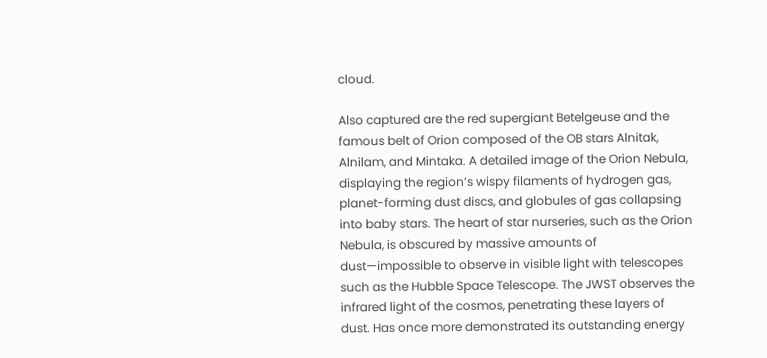cloud.

Also captured are the red supergiant Betelgeuse and the famous belt of Orion composed of the OB stars Alnitak, Alnilam, and Mintaka. A detailed image of the Orion Nebula, displaying the region’s wispy filaments of hydrogen gas, planet-forming dust discs, and globules of gas collapsing into baby stars. The heart of star nurseries, such as the Orion Nebula, is obscured by massive amounts of dust—impossible to observe in visible light with telescopes such as the Hubble Space Telescope. The JWST observes the infrared light of the cosmos, penetrating these layers of dust. Has once more demonstrated its outstanding energy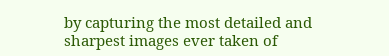by capturing the most detailed and sharpest images ever taken of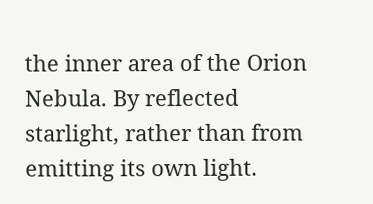the inner area of the Orion Nebula. By reflected starlight, rather than from emitting its own light.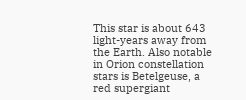This star is about 643 light-years away from the Earth. Also notable in Orion constellation stars is Betelgeuse, a red supergiant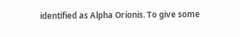identified as Alpha Orionis. To give some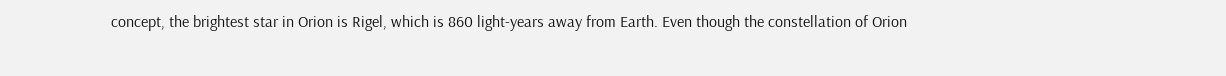concept, the brightest star in Orion is Rigel, which is 860 light-years away from Earth. Even though the constellation of Orion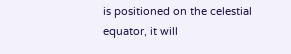is positioned on the celestial equator, it will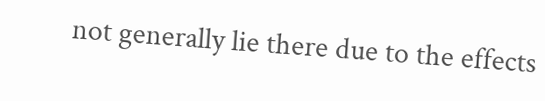not generally lie there due to the effects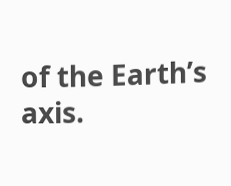of the Earth’s axis.